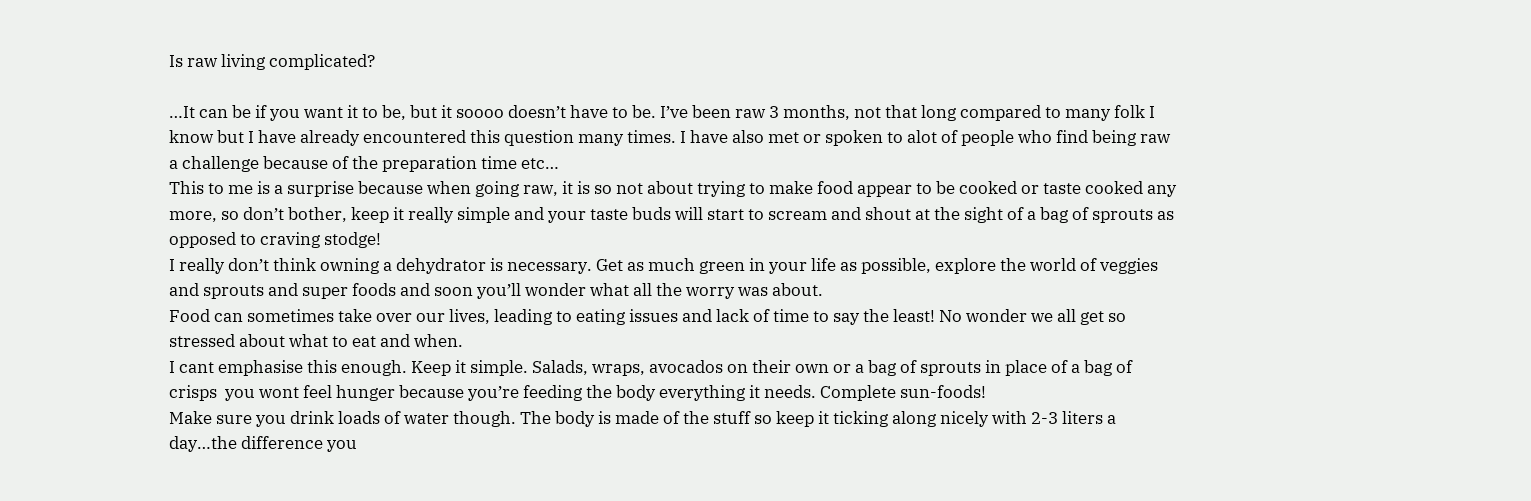Is raw living complicated?

…It can be if you want it to be, but it soooo doesn’t have to be. I’ve been raw 3 months, not that long compared to many folk I know but I have already encountered this question many times. I have also met or spoken to alot of people who find being raw a challenge because of the preparation time etc…
This to me is a surprise because when going raw, it is so not about trying to make food appear to be cooked or taste cooked any more, so don’t bother, keep it really simple and your taste buds will start to scream and shout at the sight of a bag of sprouts as opposed to craving stodge!
I really don’t think owning a dehydrator is necessary. Get as much green in your life as possible, explore the world of veggies and sprouts and super foods and soon you’ll wonder what all the worry was about.
Food can sometimes take over our lives, leading to eating issues and lack of time to say the least! No wonder we all get so stressed about what to eat and when.
I cant emphasise this enough. Keep it simple. Salads, wraps, avocados on their own or a bag of sprouts in place of a bag of crisps  you wont feel hunger because you’re feeding the body everything it needs. Complete sun-foods!
Make sure you drink loads of water though. The body is made of the stuff so keep it ticking along nicely with 2-3 liters a day…the difference you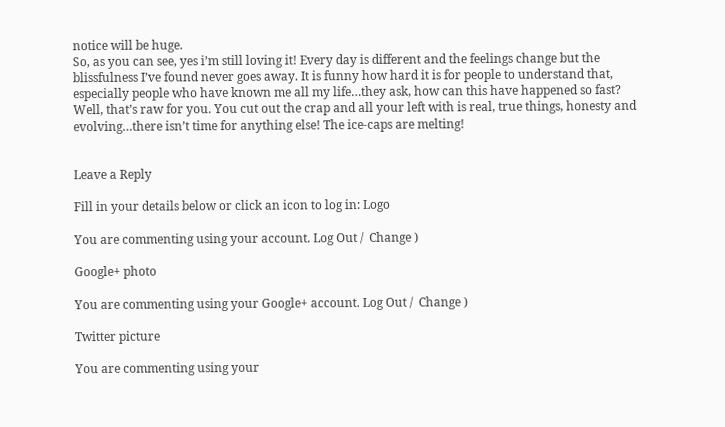notice will be huge.
So, as you can see, yes i’m still loving it! Every day is different and the feelings change but the blissfulness I’ve found never goes away. It is funny how hard it is for people to understand that, especially people who have known me all my life…they ask, how can this have happened so fast? Well, that’s raw for you. You cut out the crap and all your left with is real, true things, honesty and evolving…there isn’t time for anything else! The ice-caps are melting!


Leave a Reply

Fill in your details below or click an icon to log in: Logo

You are commenting using your account. Log Out /  Change )

Google+ photo

You are commenting using your Google+ account. Log Out /  Change )

Twitter picture

You are commenting using your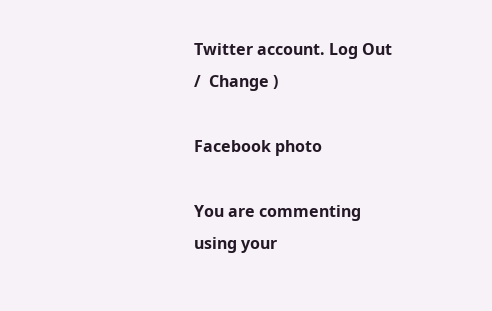Twitter account. Log Out /  Change )

Facebook photo

You are commenting using your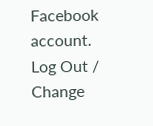Facebook account. Log Out /  Change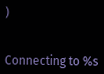)


Connecting to %s